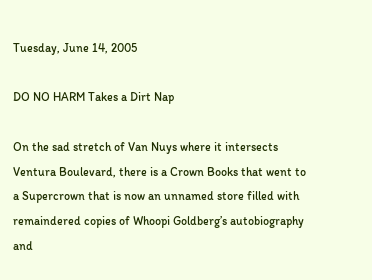Tuesday, June 14, 2005

DO NO HARM Takes a Dirt Nap

On the sad stretch of Van Nuys where it intersects Ventura Boulevard, there is a Crown Books that went to a Supercrown that is now an unnamed store filled with remaindered copies of Whoopi Goldberg’s autobiography and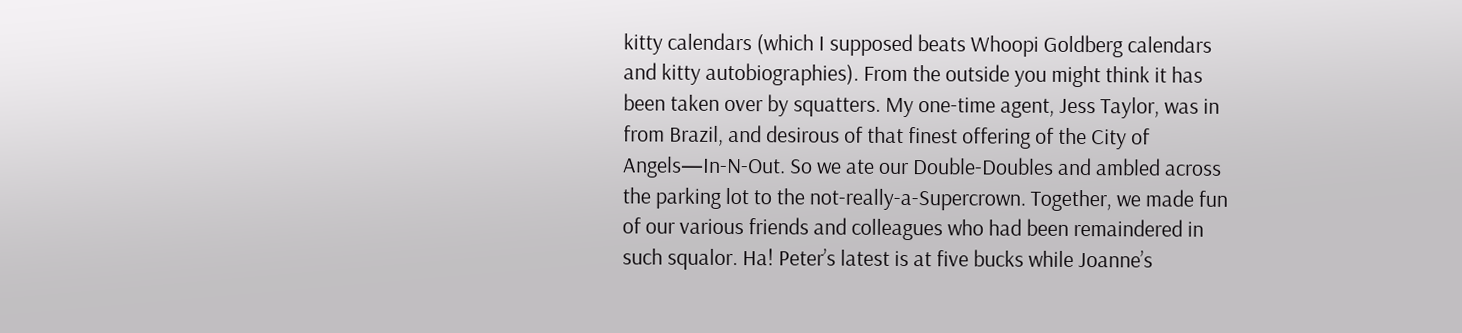kitty calendars (which I supposed beats Whoopi Goldberg calendars and kitty autobiographies). From the outside you might think it has been taken over by squatters. My one-time agent, Jess Taylor, was in from Brazil, and desirous of that finest offering of the City of Angels—In-N-Out. So we ate our Double-Doubles and ambled across the parking lot to the not-really-a-Supercrown. Together, we made fun of our various friends and colleagues who had been remaindered in such squalor. Ha! Peter’s latest is at five bucks while Joanne’s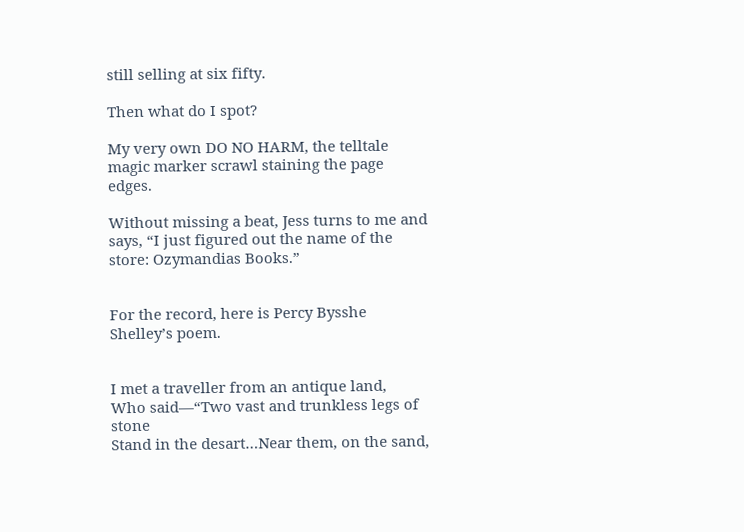still selling at six fifty.

Then what do I spot?

My very own DO NO HARM, the telltale magic marker scrawl staining the page edges.

Without missing a beat, Jess turns to me and says, “I just figured out the name of the store: Ozymandias Books.”


For the record, here is Percy Bysshe Shelley’s poem.


I met a traveller from an antique land,
Who said—“Two vast and trunkless legs of stone
Stand in the desart…Near them, on the sand,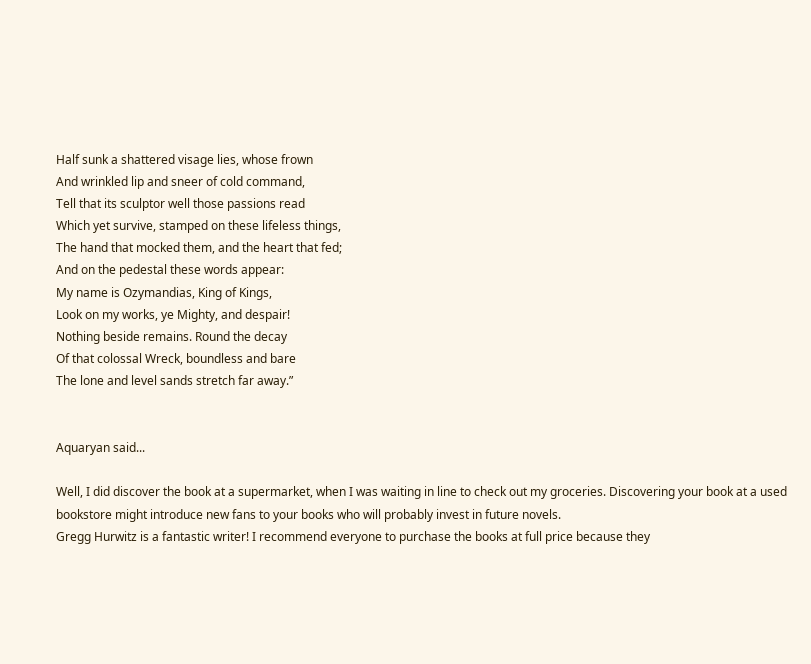Half sunk a shattered visage lies, whose frown
And wrinkled lip and sneer of cold command,
Tell that its sculptor well those passions read
Which yet survive, stamped on these lifeless things,
The hand that mocked them, and the heart that fed;
And on the pedestal these words appear:
My name is Ozymandias, King of Kings,
Look on my works, ye Mighty, and despair!
Nothing beside remains. Round the decay
Of that colossal Wreck, boundless and bare
The lone and level sands stretch far away.”


Aquaryan said...

Well, I did discover the book at a supermarket, when I was waiting in line to check out my groceries. Discovering your book at a used bookstore might introduce new fans to your books who will probably invest in future novels.
Gregg Hurwitz is a fantastic writer! I recommend everyone to purchase the books at full price because they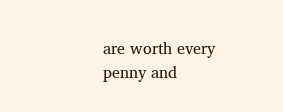are worth every penny and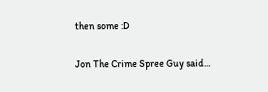then some :D

Jon The Crime Spree Guy said...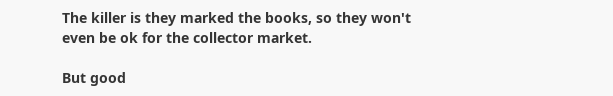The killer is they marked the books, so they won't even be ok for the collector market.

But good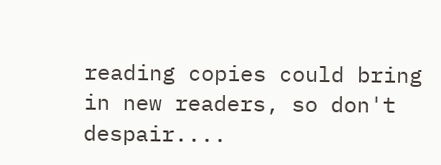reading copies could bring in new readers, so don't despair....